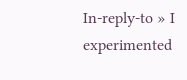In-reply-to » I experimented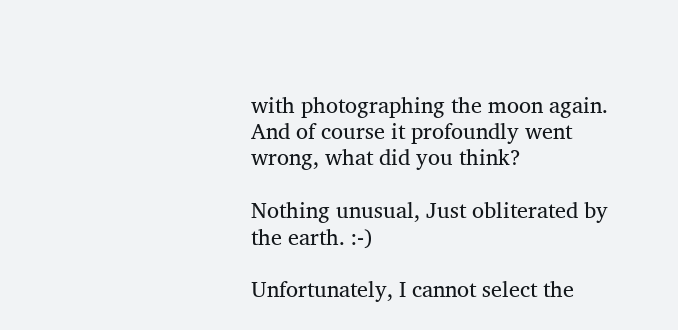with photographing the moon again. And of course it profoundly went wrong, what did you think?

Nothing unusual, Just obliterated by the earth. :-)

Unfortunately, I cannot select the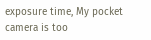exposure time, My pocket camera is too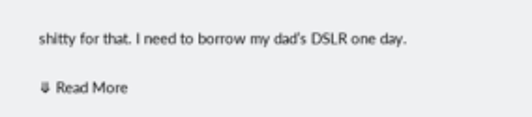shitty for that. I need to borrow my dad’s DSLR one day.

⤋ Read More